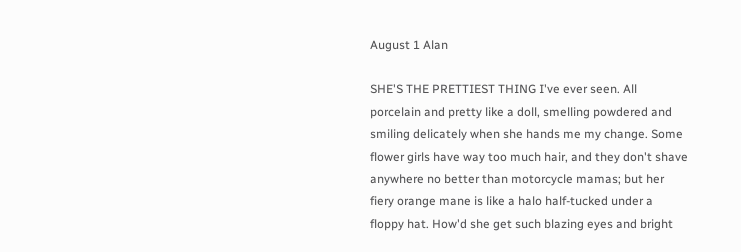August 1 Alan

SHE'S THE PRETTIEST THING I've ever seen. All porcelain and pretty like a doll, smelling powdered and smiling delicately when she hands me my change. Some flower girls have way too much hair, and they don't shave anywhere no better than motorcycle mamas; but her fiery orange mane is like a halo half-tucked under a floppy hat. How'd she get such blazing eyes and bright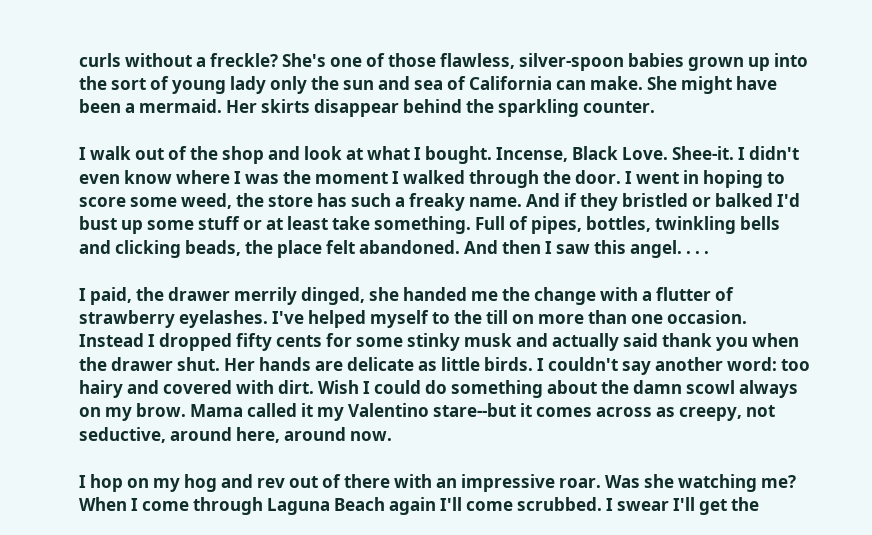curls without a freckle? She's one of those flawless, silver-spoon babies grown up into the sort of young lady only the sun and sea of California can make. She might have been a mermaid. Her skirts disappear behind the sparkling counter.

I walk out of the shop and look at what I bought. Incense, Black Love. Shee-it. I didn't even know where I was the moment I walked through the door. I went in hoping to score some weed, the store has such a freaky name. And if they bristled or balked I'd bust up some stuff or at least take something. Full of pipes, bottles, twinkling bells and clicking beads, the place felt abandoned. And then I saw this angel. . . .

I paid, the drawer merrily dinged, she handed me the change with a flutter of strawberry eyelashes. I've helped myself to the till on more than one occasion. Instead I dropped fifty cents for some stinky musk and actually said thank you when the drawer shut. Her hands are delicate as little birds. I couldn't say another word: too hairy and covered with dirt. Wish I could do something about the damn scowl always on my brow. Mama called it my Valentino stare--but it comes across as creepy, not seductive, around here, around now.

I hop on my hog and rev out of there with an impressive roar. Was she watching me? When I come through Laguna Beach again I'll come scrubbed. I swear I'll get the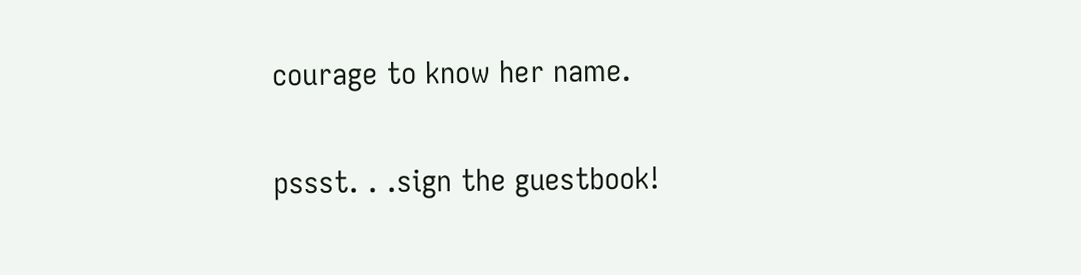courage to know her name.

pssst. . .sign the guestbook!